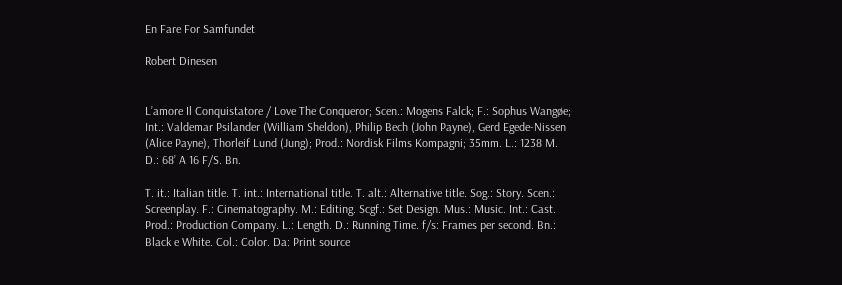En Fare For Samfundet

Robert Dinesen


L’amore Il Conquistatore / Love The Conqueror; Scen.: Mogens Falck; F.: Sophus Wangøe; Int.: Valdemar Psilander (William Sheldon), Philip Bech (John Payne), Gerd Egede-Nissen (Alice Payne), Thorleif Lund (Jung); Prod.: Nordisk Films Kompagni; 35mm. L.: 1238 M. D.: 68’ A 16 F/S. Bn.

T. it.: Italian title. T. int.: International title. T. alt.: Alternative title. Sog.: Story. Scen.: Screenplay. F.: Cinematography. M.: Editing. Scgf.: Set Design. Mus.: Music. Int.: Cast. Prod.: Production Company. L.: Length. D.: Running Time. f/s: Frames per second. Bn.: Black e White. Col.: Color. Da: Print source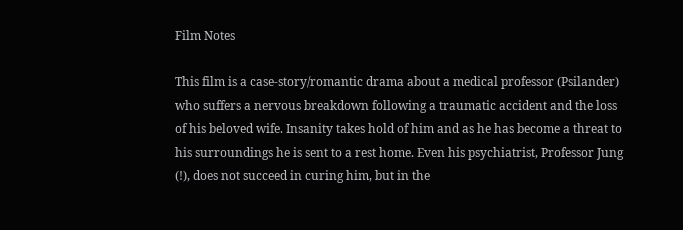Film Notes

This film is a case-story/romantic drama about a medical professor (Psilander) who suffers a nervous breakdown following a traumatic accident and the loss of his beloved wife. Insanity takes hold of him and as he has become a threat to his surroundings he is sent to a rest home. Even his psychiatrist, Professor Jung (!), does not succeed in curing him, but in the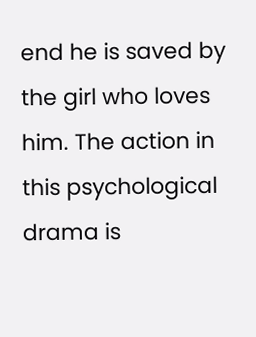end he is saved by the girl who loves him. The action in this psychological drama is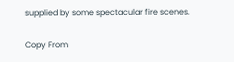supplied by some spectacular fire scenes.

Copy From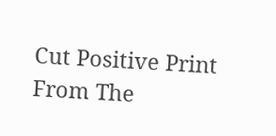Cut Positive Print From The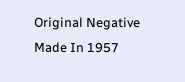Original Negative Made In 1957